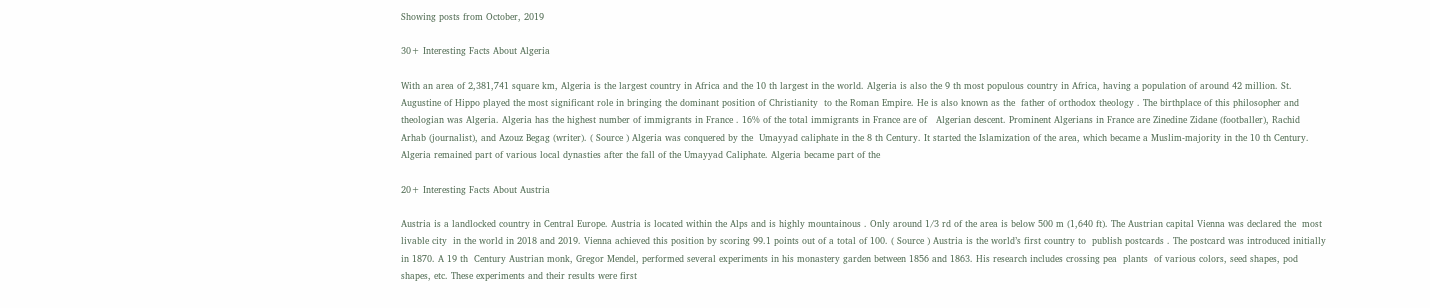Showing posts from October, 2019

30+ Interesting Facts About Algeria

With an area of 2,381,741 square km, Algeria is the largest country in Africa and the 10 th largest in the world. Algeria is also the 9 th most populous country in Africa, having a population of around 42 million. St. Augustine of Hippo played the most significant role in bringing the dominant position of Christianity  to the Roman Empire. He is also known as the  father of orthodox theology . The birthplace of this philosopher and theologian was Algeria. Algeria has the highest number of immigrants in France . 16% of the total immigrants in France are of   Algerian descent. Prominent Algerians in France are Zinedine Zidane (footballer), Rachid Arhab (journalist), and Azouz Begag (writer). ( Source ) Algeria was conquered by the  Umayyad caliphate in the 8 th Century. It started the Islamization of the area, which became a Muslim-majority in the 10 th Century. Algeria remained part of various local dynasties after the fall of the Umayyad Caliphate. Algeria became part of the

20+ Interesting Facts About Austria

Austria is a landlocked country in Central Europe. Austria is located within the Alps and is highly mountainous . Only around 1/3 rd of the area is below 500 m (1,640 ft). The Austrian capital Vienna was declared the  most livable city  in the world in 2018 and 2019. Vienna achieved this position by scoring 99.1 points out of a total of 100. ( Source ) Austria is the world’s first country to  publish postcards . The postcard was introduced initially in 1870. A 19 th  Century Austrian monk, Gregor Mendel, performed several experiments in his monastery garden between 1856 and 1863. His research includes crossing pea  plants  of various colors, seed shapes, pod shapes, etc. These experiments and their results were first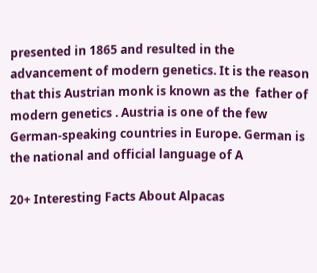presented in 1865 and resulted in the advancement of modern genetics. It is the reason that this Austrian monk is known as the  father of modern genetics . Austria is one of the few German-speaking countries in Europe. German is the national and official language of A

20+ Interesting Facts About Alpacas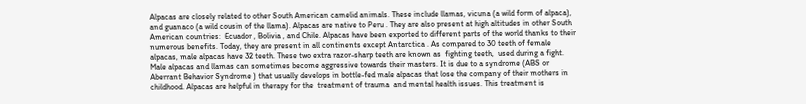Alpacas are closely related to other South American camelid animals. These include llamas, vicuna (a wild form of alpaca), and guanaco (a wild cousin of the llama). Alpacas are native to Peru . They are also present at high altitudes in other South American countries:  Ecuador , Bolivia , and Chile. Alpacas have been exported to different parts of the world thanks to their numerous benefits. Today, they are present in all continents except Antarctica . As compared to 30 teeth of female alpacas, male alpacas have 32 teeth. These two extra razor-sharp teeth are known as  fighting teeth,  used during a fight. Male alpacas and llamas can sometimes become aggressive towards their masters. It is due to a syndrome (ABS or Aberrant Behavior Syndrome ) that usually develops in bottle-fed male alpacas that lose the company of their mothers in childhood. Alpacas are helpful in therapy for the  treatment of trauma  and mental health issues. This treatment is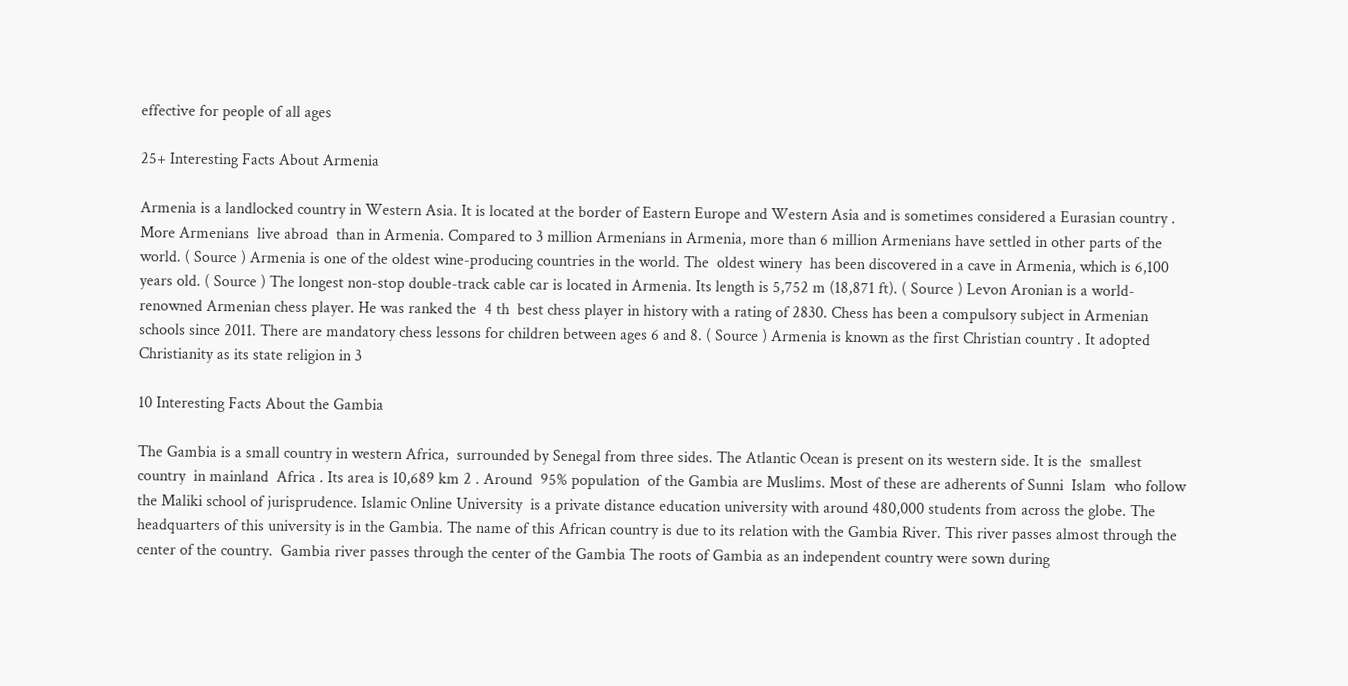effective for people of all ages

25+ Interesting Facts About Armenia

Armenia is a landlocked country in Western Asia. It is located at the border of Eastern Europe and Western Asia and is sometimes considered a Eurasian country . More Armenians  live abroad  than in Armenia. Compared to 3 million Armenians in Armenia, more than 6 million Armenians have settled in other parts of the world. ( Source ) Armenia is one of the oldest wine-producing countries in the world. The  oldest winery  has been discovered in a cave in Armenia, which is 6,100 years old. ( Source ) The longest non-stop double-track cable car is located in Armenia. Its length is 5,752 m (18,871 ft). ( Source ) Levon Aronian is a world-renowned Armenian chess player. He was ranked the  4 th  best chess player in history with a rating of 2830. Chess has been a compulsory subject in Armenian schools since 2011. There are mandatory chess lessons for children between ages 6 and 8. ( Source ) Armenia is known as the first Christian country . It adopted Christianity as its state religion in 3

10 Interesting Facts About the Gambia

The Gambia is a small country in western Africa,  surrounded by Senegal from three sides. The Atlantic Ocean is present on its western side. It is the  smallest country  in mainland  Africa . Its area is 10,689 km 2 . Around  95% population  of the Gambia are Muslims. Most of these are adherents of Sunni  Islam  who follow the Maliki school of jurisprudence. Islamic Online University  is a private distance education university with around 480,000 students from across the globe. The headquarters of this university is in the Gambia. The name of this African country is due to its relation with the Gambia River. This river passes almost through the center of the country.  Gambia river passes through the center of the Gambia The roots of Gambia as an independent country were sown during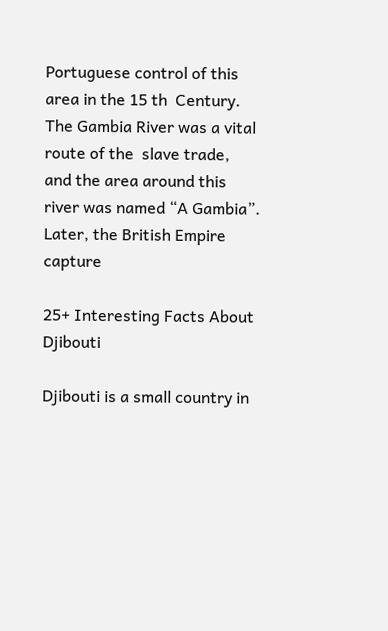Portuguese control of this area in the 15 th  Century. The Gambia River was a vital route of the  slave trade,  and the area around this river was named “A Gambia”. Later, the British Empire capture

25+ Interesting Facts About Djibouti

Djibouti is a small country in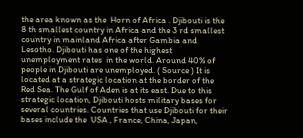the area known as the  Horn of Africa . Djibouti is the 8 th smallest country in Africa and the 3 rd smallest country in mainland Africa after Gambia and Lesotho. Djibouti has one of the highest unemployment rates  in the world. Around 40% of people in Djibouti are unemployed. ( Source ) It is located at a strategic location at the border of the Red Sea. The Gulf of Aden is at its east. Due to this strategic location, Djibouti hosts military bases for several countries. Countries that use Djibouti for their bases include the  USA , France, China, Japan,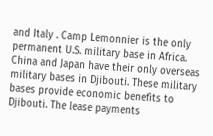and Italy . Camp Lemonnier is the only permanent U.S. military base in Africa.  China and Japan have their only overseas military bases in Djibouti. These military bases provide economic benefits to Djibouti. The lease payments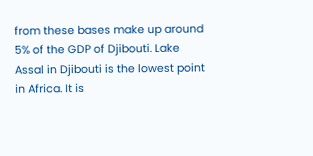from these bases make up around 5% of the GDP of Djibouti. Lake Assal in Djibouti is the lowest point in Africa. It is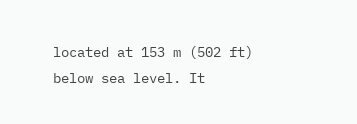located at 153 m (502 ft) below sea level. It